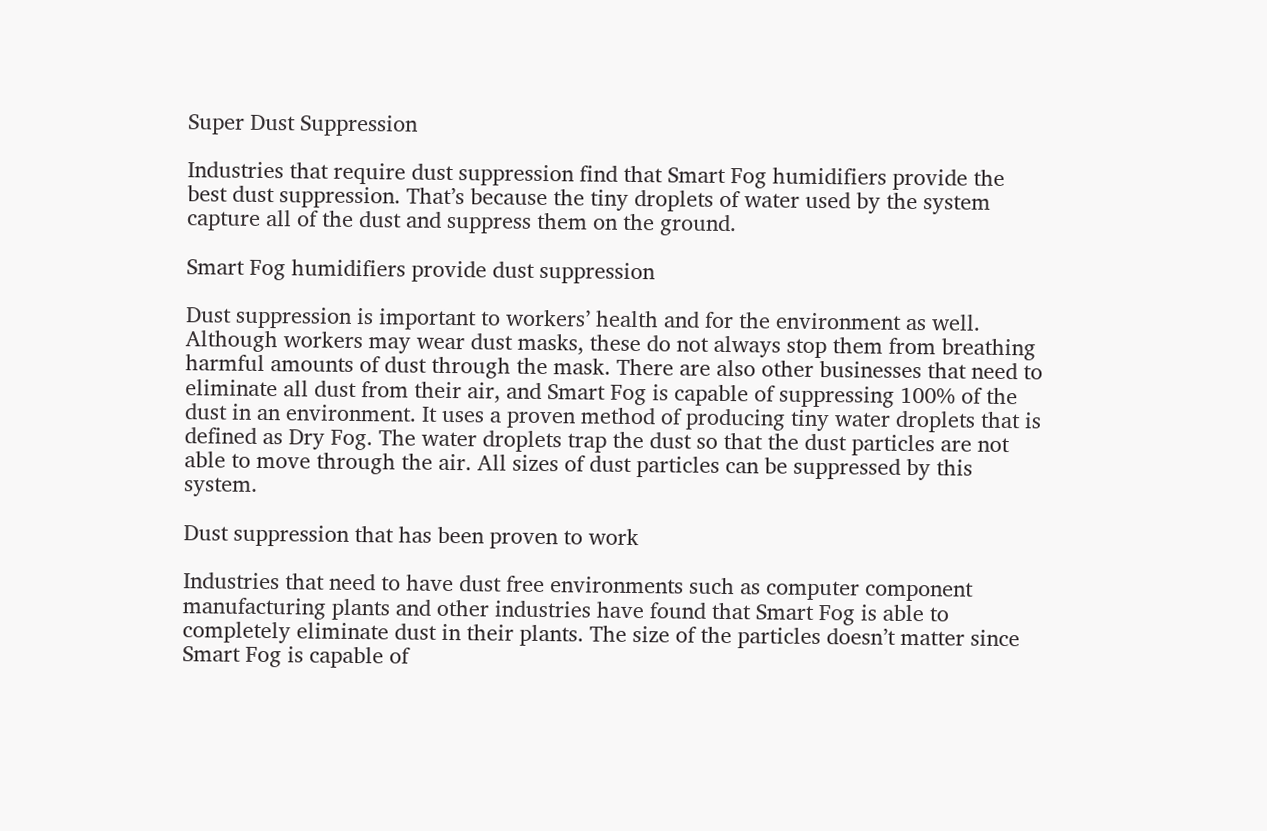Super Dust Suppression

Industries that require dust suppression find that Smart Fog humidifiers provide the best dust suppression. That’s because the tiny droplets of water used by the system capture all of the dust and suppress them on the ground.

Smart Fog humidifiers provide dust suppression

Dust suppression is important to workers’ health and for the environment as well. Although workers may wear dust masks, these do not always stop them from breathing harmful amounts of dust through the mask. There are also other businesses that need to eliminate all dust from their air, and Smart Fog is capable of suppressing 100% of the dust in an environment. It uses a proven method of producing tiny water droplets that is defined as Dry Fog. The water droplets trap the dust so that the dust particles are not able to move through the air. All sizes of dust particles can be suppressed by this system.

Dust suppression that has been proven to work

Industries that need to have dust free environments such as computer component manufacturing plants and other industries have found that Smart Fog is able to completely eliminate dust in their plants. The size of the particles doesn’t matter since Smart Fog is capable of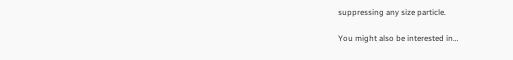suppressing any size particle.

You might also be interested in…